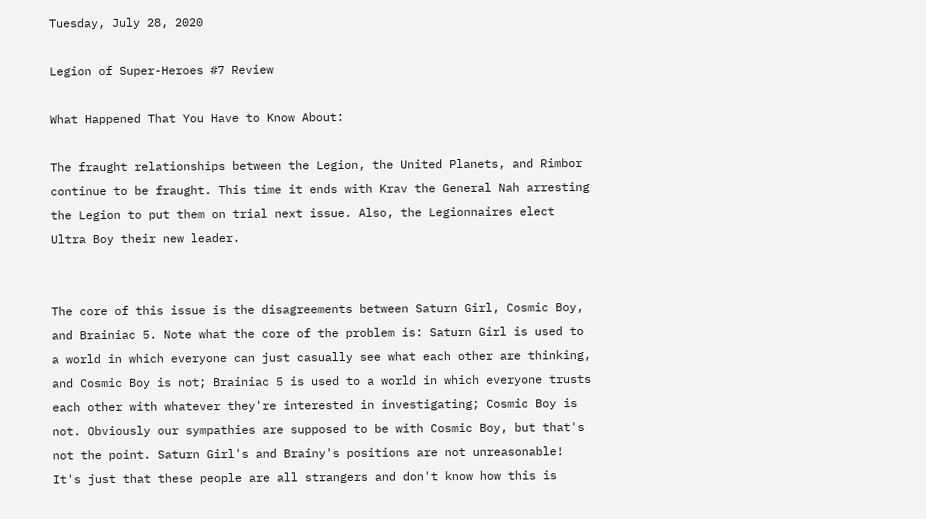Tuesday, July 28, 2020

Legion of Super-Heroes #7 Review

What Happened That You Have to Know About:

The fraught relationships between the Legion, the United Planets, and Rimbor continue to be fraught. This time it ends with Krav the General Nah arresting the Legion to put them on trial next issue. Also, the Legionnaires elect Ultra Boy their new leader.


The core of this issue is the disagreements between Saturn Girl, Cosmic Boy, and Brainiac 5. Note what the core of the problem is: Saturn Girl is used to a world in which everyone can just casually see what each other are thinking, and Cosmic Boy is not; Brainiac 5 is used to a world in which everyone trusts each other with whatever they're interested in investigating; Cosmic Boy is not. Obviously our sympathies are supposed to be with Cosmic Boy, but that's not the point. Saturn Girl's and Brainy's positions are not unreasonable! It's just that these people are all strangers and don't know how this is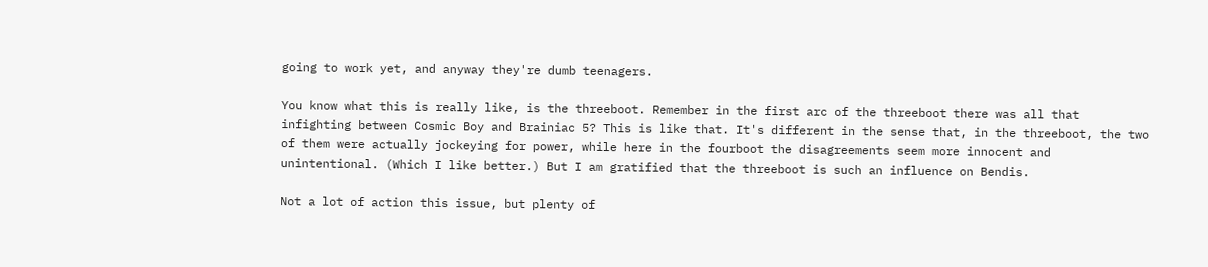going to work yet, and anyway they're dumb teenagers.

You know what this is really like, is the threeboot. Remember in the first arc of the threeboot there was all that infighting between Cosmic Boy and Brainiac 5? This is like that. It's different in the sense that, in the threeboot, the two of them were actually jockeying for power, while here in the fourboot the disagreements seem more innocent and unintentional. (Which I like better.) But I am gratified that the threeboot is such an influence on Bendis.

Not a lot of action this issue, but plenty of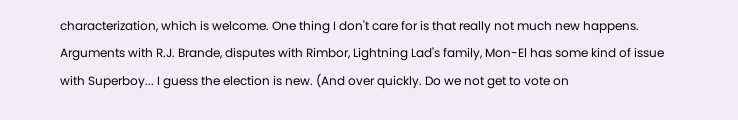characterization, which is welcome. One thing I don't care for is that really not much new happens. Arguments with R.J. Brande, disputes with Rimbor, Lightning Lad's family, Mon-El has some kind of issue with Superboy... I guess the election is new. (And over quickly. Do we not get to vote on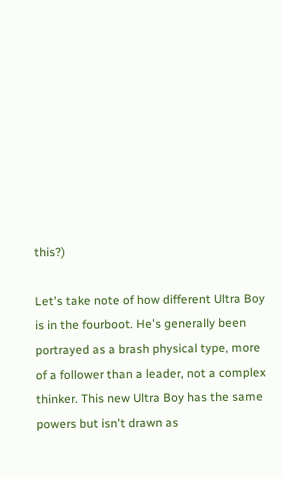this?)

Let's take note of how different Ultra Boy is in the fourboot. He's generally been portrayed as a brash physical type, more of a follower than a leader, not a complex thinker. This new Ultra Boy has the same powers but isn't drawn as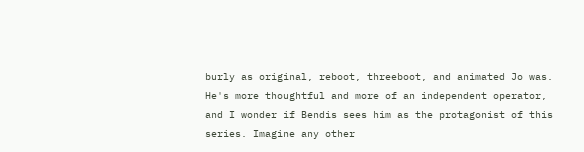burly as original, reboot, threeboot, and animated Jo was. He's more thoughtful and more of an independent operator, and I wonder if Bendis sees him as the protagonist of this series. Imagine any other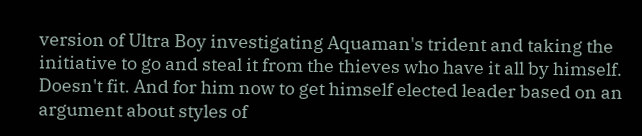version of Ultra Boy investigating Aquaman's trident and taking the initiative to go and steal it from the thieves who have it all by himself. Doesn't fit. And for him now to get himself elected leader based on an argument about styles of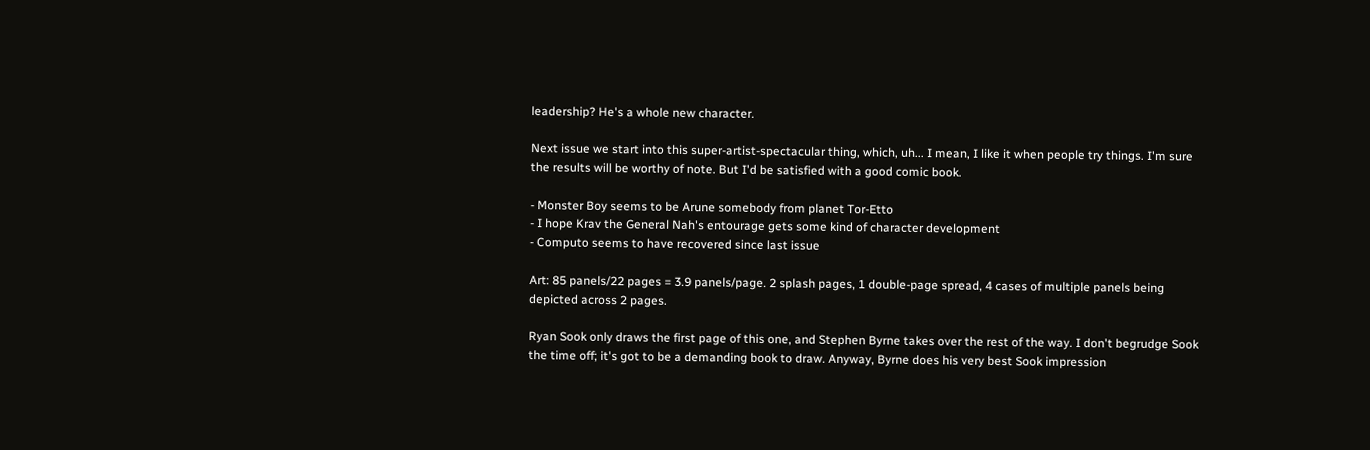leadership? He's a whole new character.

Next issue we start into this super-artist-spectacular thing, which, uh... I mean, I like it when people try things. I'm sure the results will be worthy of note. But I'd be satisfied with a good comic book.

- Monster Boy seems to be Arune somebody from planet Tor-Etto
- I hope Krav the General Nah's entourage gets some kind of character development
- Computo seems to have recovered since last issue

Art: 85 panels/22 pages = 3.9 panels/page. 2 splash pages, 1 double-page spread, 4 cases of multiple panels being depicted across 2 pages.

Ryan Sook only draws the first page of this one, and Stephen Byrne takes over the rest of the way. I don't begrudge Sook the time off; it's got to be a demanding book to draw. Anyway, Byrne does his very best Sook impression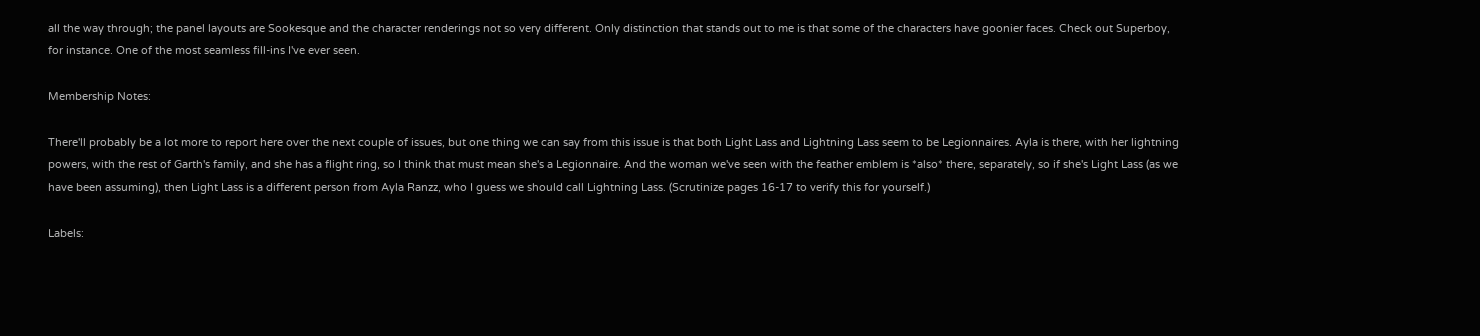all the way through; the panel layouts are Sookesque and the character renderings not so very different. Only distinction that stands out to me is that some of the characters have goonier faces. Check out Superboy, for instance. One of the most seamless fill-ins I've ever seen.

Membership Notes:

There'll probably be a lot more to report here over the next couple of issues, but one thing we can say from this issue is that both Light Lass and Lightning Lass seem to be Legionnaires. Ayla is there, with her lightning powers, with the rest of Garth's family, and she has a flight ring, so I think that must mean she's a Legionnaire. And the woman we've seen with the feather emblem is *also* there, separately, so if she's Light Lass (as we have been assuming), then Light Lass is a different person from Ayla Ranzz, who I guess we should call Lightning Lass. (Scrutinize pages 16-17 to verify this for yourself.)

Labels: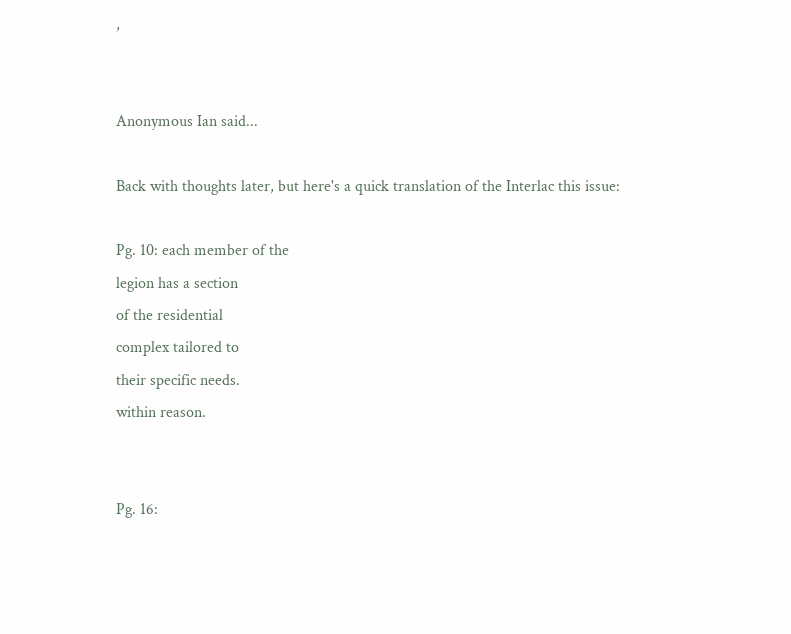,


Anonymous Ian said...

Back with thoughts later, but here's a quick translation of the Interlac this issue:

Pg. 10: each member of the
legion has a section
of the residential
complex tailored to
their specific needs.
within reason.


Pg. 16: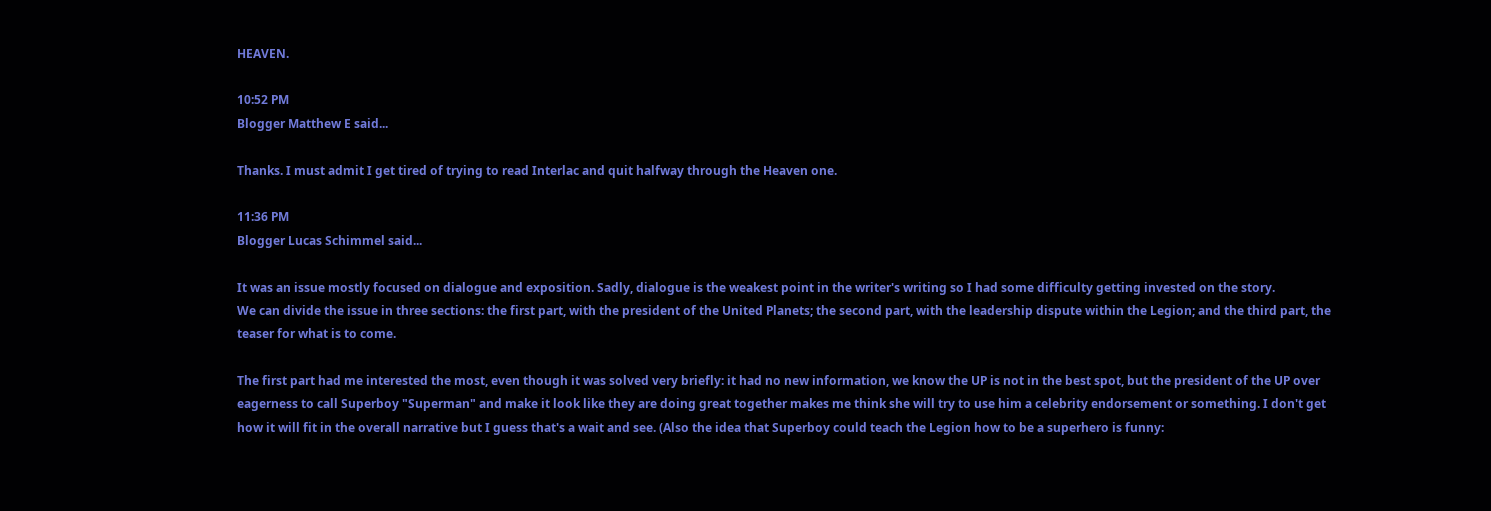HEAVEN.

10:52 PM
Blogger Matthew E said...

Thanks. I must admit I get tired of trying to read Interlac and quit halfway through the Heaven one.

11:36 PM
Blogger Lucas Schimmel said...

It was an issue mostly focused on dialogue and exposition. Sadly, dialogue is the weakest point in the writer's writing so I had some difficulty getting invested on the story.
We can divide the issue in three sections: the first part, with the president of the United Planets; the second part, with the leadership dispute within the Legion; and the third part, the teaser for what is to come.

The first part had me interested the most, even though it was solved very briefly: it had no new information, we know the UP is not in the best spot, but the president of the UP over eagerness to call Superboy "Superman" and make it look like they are doing great together makes me think she will try to use him a celebrity endorsement or something. I don't get how it will fit in the overall narrative but I guess that's a wait and see. (Also the idea that Superboy could teach the Legion how to be a superhero is funny: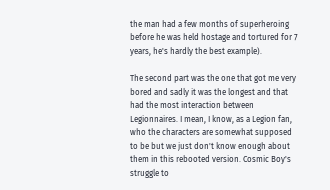the man had a few months of superheroing before he was held hostage and tortured for 7 years, he's hardly the best example).

The second part was the one that got me very bored and sadly it was the longest and that had the most interaction between Legionnaires. I mean, I know, as a Legion fan, who the characters are somewhat supposed to be but we just don't know enough about them in this rebooted version. Cosmic Boy's struggle to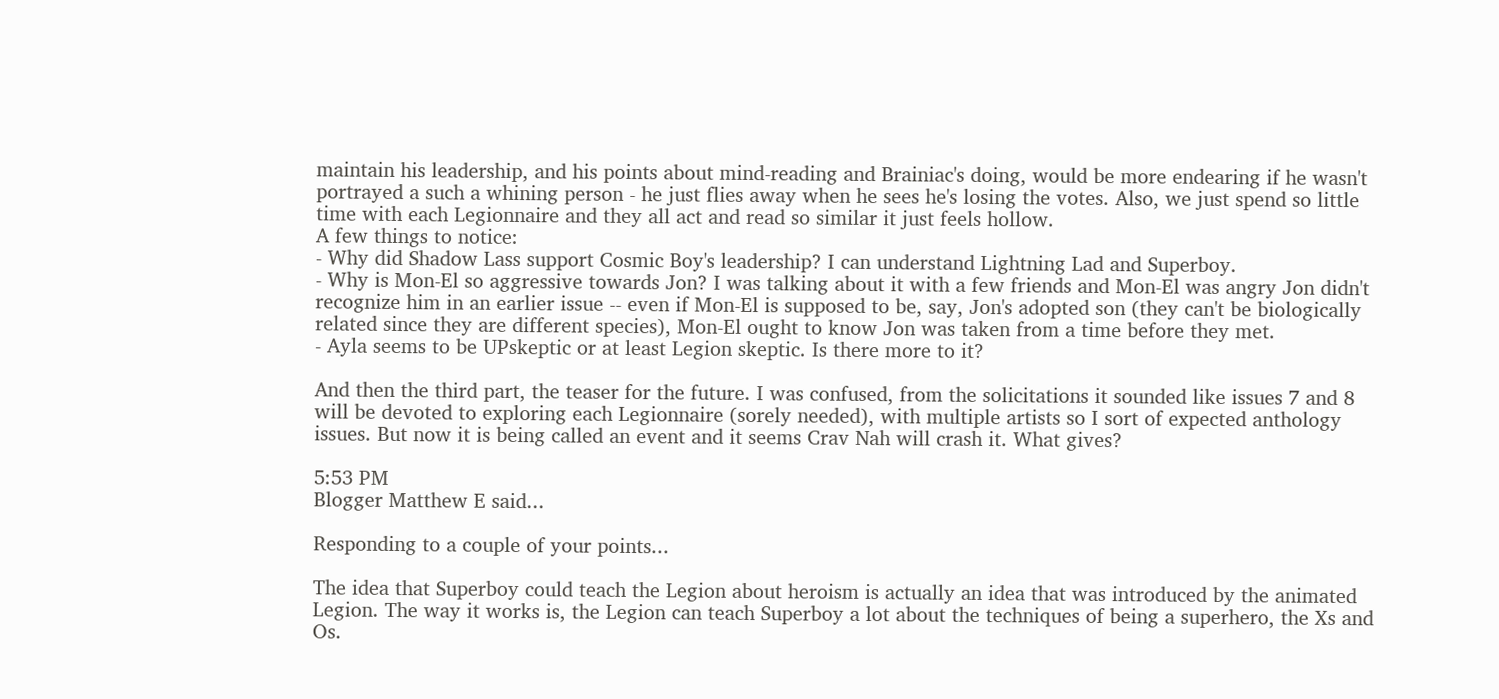maintain his leadership, and his points about mind-reading and Brainiac's doing, would be more endearing if he wasn't portrayed a such a whining person - he just flies away when he sees he's losing the votes. Also, we just spend so little time with each Legionnaire and they all act and read so similar it just feels hollow.
A few things to notice:
- Why did Shadow Lass support Cosmic Boy's leadership? I can understand Lightning Lad and Superboy.
- Why is Mon-El so aggressive towards Jon? I was talking about it with a few friends and Mon-El was angry Jon didn't recognize him in an earlier issue -- even if Mon-El is supposed to be, say, Jon's adopted son (they can't be biologically related since they are different species), Mon-El ought to know Jon was taken from a time before they met.
- Ayla seems to be UPskeptic or at least Legion skeptic. Is there more to it?

And then the third part, the teaser for the future. I was confused, from the solicitations it sounded like issues 7 and 8 will be devoted to exploring each Legionnaire (sorely needed), with multiple artists so I sort of expected anthology issues. But now it is being called an event and it seems Crav Nah will crash it. What gives?

5:53 PM
Blogger Matthew E said...

Responding to a couple of your points...

The idea that Superboy could teach the Legion about heroism is actually an idea that was introduced by the animated Legion. The way it works is, the Legion can teach Superboy a lot about the techniques of being a superhero, the Xs and Os.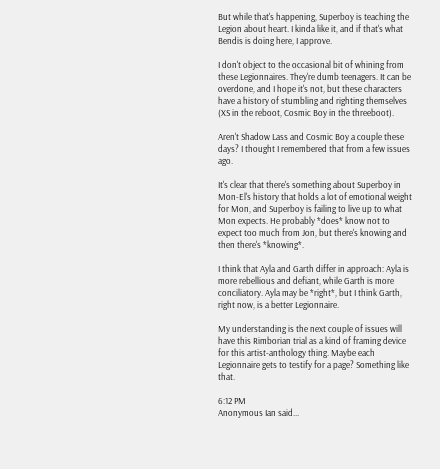But while that's happening, Superboy is teaching the Legion about heart. I kinda like it, and if that's what Bendis is doing here, I approve.

I don't object to the occasional bit of whining from these Legionnaires. They're dumb teenagers. It can be overdone, and I hope it's not, but these characters have a history of stumbling and righting themselves (XS in the reboot, Cosmic Boy in the threeboot).

Aren't Shadow Lass and Cosmic Boy a couple these days? I thought I remembered that from a few issues ago.

It's clear that there's something about Superboy in Mon-El's history that holds a lot of emotional weight for Mon, and Superboy is failing to live up to what Mon expects. He probably *does* know not to expect too much from Jon, but there's knowing and then there's *knowing*.

I think that Ayla and Garth differ in approach: Ayla is more rebellious and defiant, while Garth is more conciliatory. Ayla may be *right*, but I think Garth, right now, is a better Legionnaire.

My understanding is the next couple of issues will have this Rimborian trial as a kind of framing device for this artist-anthology thing. Maybe each Legionnaire gets to testify for a page? Something like that.

6:12 PM
Anonymous Ian said...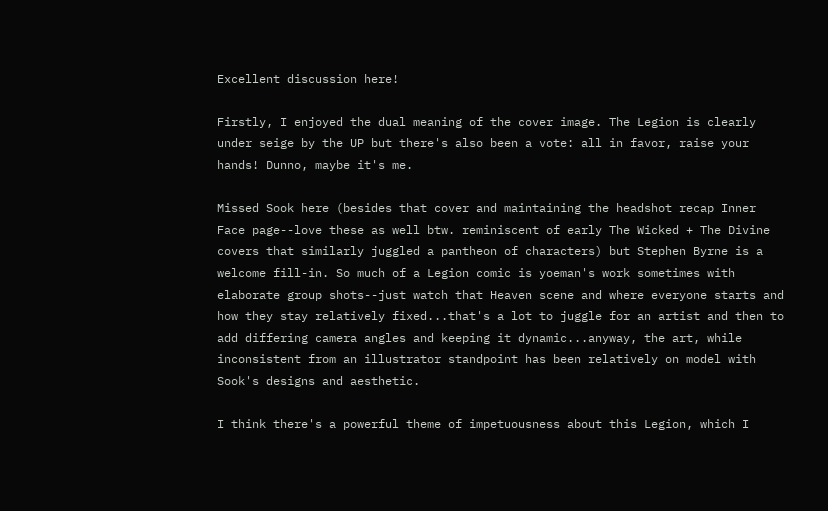Excellent discussion here!

Firstly, I enjoyed the dual meaning of the cover image. The Legion is clearly under seige by the UP but there's also been a vote: all in favor, raise your hands! Dunno, maybe it's me.

Missed Sook here (besides that cover and maintaining the headshot recap Inner Face page--love these as well btw. reminiscent of early The Wicked + The Divine covers that similarly juggled a pantheon of characters) but Stephen Byrne is a welcome fill-in. So much of a Legion comic is yoeman's work sometimes with elaborate group shots--just watch that Heaven scene and where everyone starts and how they stay relatively fixed...that's a lot to juggle for an artist and then to add differing camera angles and keeping it dynamic...anyway, the art, while inconsistent from an illustrator standpoint has been relatively on model with Sook's designs and aesthetic.

I think there's a powerful theme of impetuousness about this Legion, which I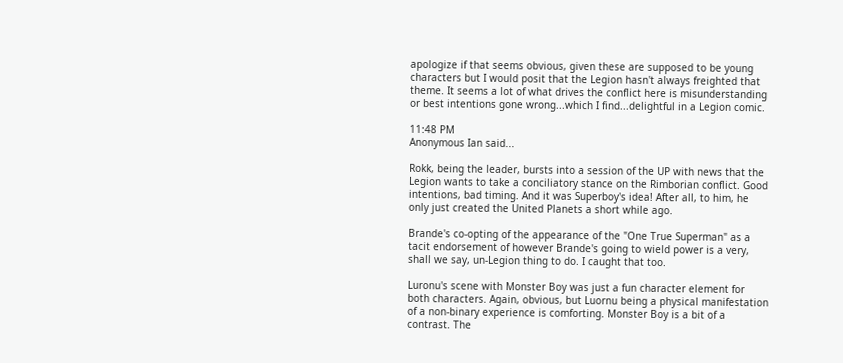apologize if that seems obvious, given these are supposed to be young characters but I would posit that the Legion hasn't always freighted that theme. It seems a lot of what drives the conflict here is misunderstanding or best intentions gone wrong...which I find...delightful in a Legion comic.

11:48 PM
Anonymous Ian said...

Rokk, being the leader, bursts into a session of the UP with news that the Legion wants to take a conciliatory stance on the Rimborian conflict. Good intentions, bad timing. And it was Superboy's idea! After all, to him, he only just created the United Planets a short while ago.

Brande's co-opting of the appearance of the "One True Superman" as a tacit endorsement of however Brande's going to wield power is a very, shall we say, un-Legion thing to do. I caught that too.

Luronu's scene with Monster Boy was just a fun character element for both characters. Again, obvious, but Luornu being a physical manifestation of a non-binary experience is comforting. Monster Boy is a bit of a contrast. The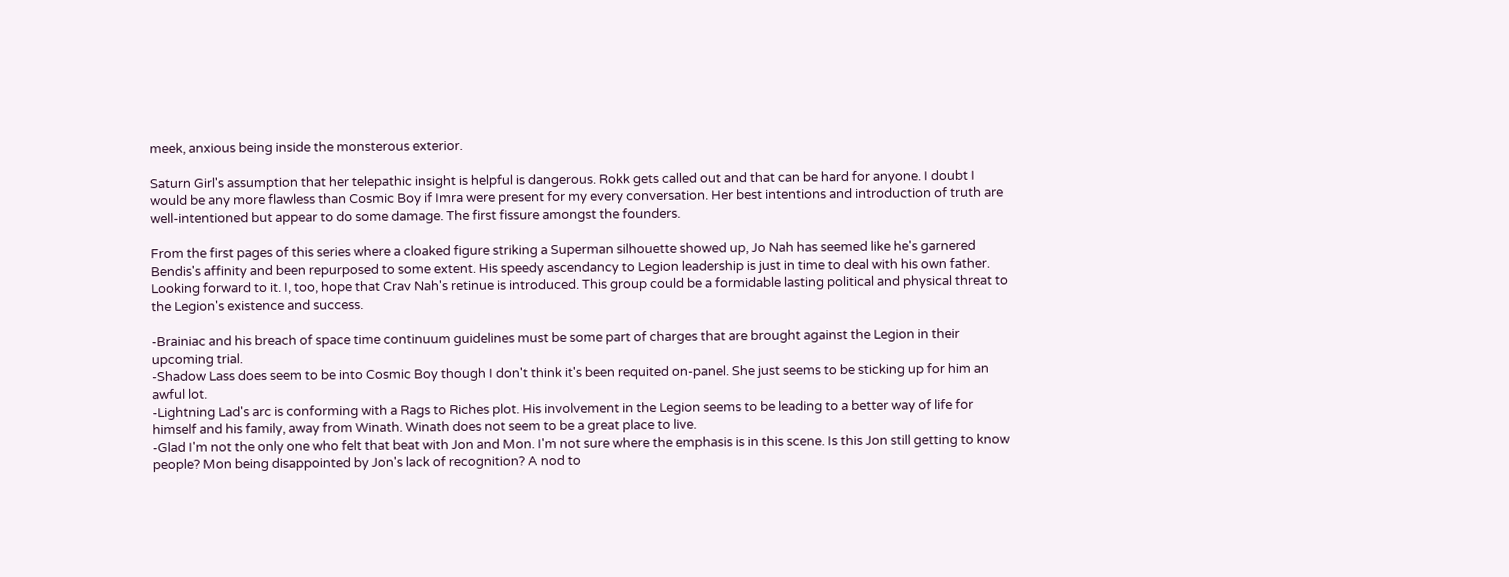meek, anxious being inside the monsterous exterior.

Saturn Girl's assumption that her telepathic insight is helpful is dangerous. Rokk gets called out and that can be hard for anyone. I doubt I would be any more flawless than Cosmic Boy if Imra were present for my every conversation. Her best intentions and introduction of truth are well-intentioned but appear to do some damage. The first fissure amongst the founders.

From the first pages of this series where a cloaked figure striking a Superman silhouette showed up, Jo Nah has seemed like he's garnered Bendis's affinity and been repurposed to some extent. His speedy ascendancy to Legion leadership is just in time to deal with his own father. Looking forward to it. I, too, hope that Crav Nah's retinue is introduced. This group could be a formidable lasting political and physical threat to the Legion's existence and success.

-Brainiac and his breach of space time continuum guidelines must be some part of charges that are brought against the Legion in their upcoming trial.
-Shadow Lass does seem to be into Cosmic Boy though I don't think it's been requited on-panel. She just seems to be sticking up for him an awful lot.
-Lightning Lad's arc is conforming with a Rags to Riches plot. His involvement in the Legion seems to be leading to a better way of life for himself and his family, away from Winath. Winath does not seem to be a great place to live.
-Glad I'm not the only one who felt that beat with Jon and Mon. I'm not sure where the emphasis is in this scene. Is this Jon still getting to know people? Mon being disappointed by Jon's lack of recognition? A nod to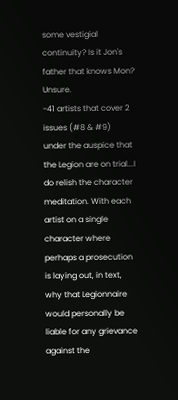some vestigial continuity? Is it Jon's father that knows Mon? Unsure.
-41 artists that cover 2 issues (#8 & #9) under the auspice that the Legion are on trial...I do relish the character meditation. With each artist on a single character where perhaps a prosecution is laying out, in text, why that Legionnaire would personally be liable for any grievance against the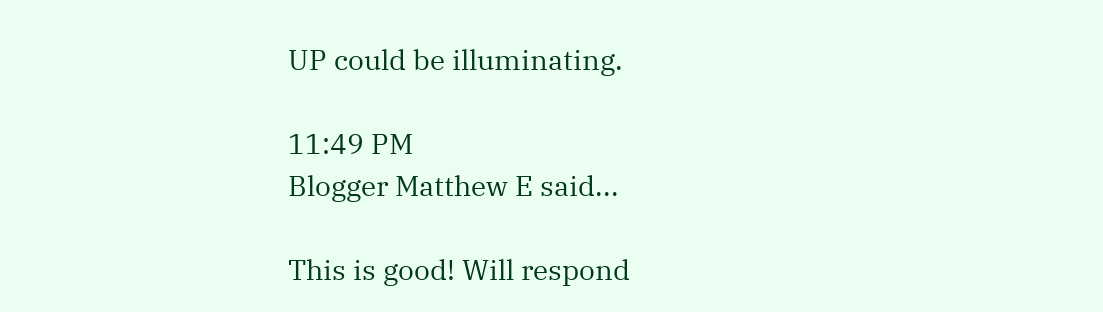UP could be illuminating.

11:49 PM
Blogger Matthew E said...

This is good! Will respond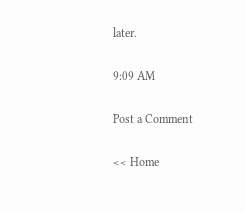later.

9:09 AM

Post a Comment

<< Home